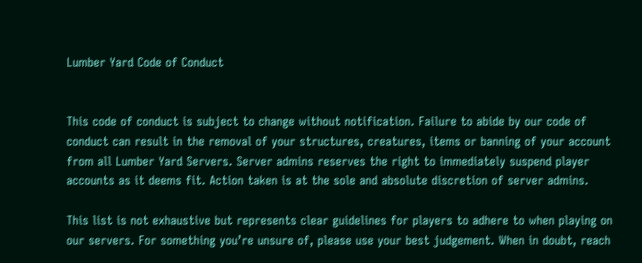Lumber Yard Code of Conduct


This code of conduct is subject to change without notification. Failure to abide by our code of conduct can result in the removal of your structures, creatures, items or banning of your account from all Lumber Yard Servers. Server admins reserves the right to immediately suspend player accounts as it deems fit. Action taken is at the sole and absolute discretion of server admins.

This list is not exhaustive but represents clear guidelines for players to adhere to when playing on our servers. For something you’re unsure of, please use your best judgement. When in doubt, reach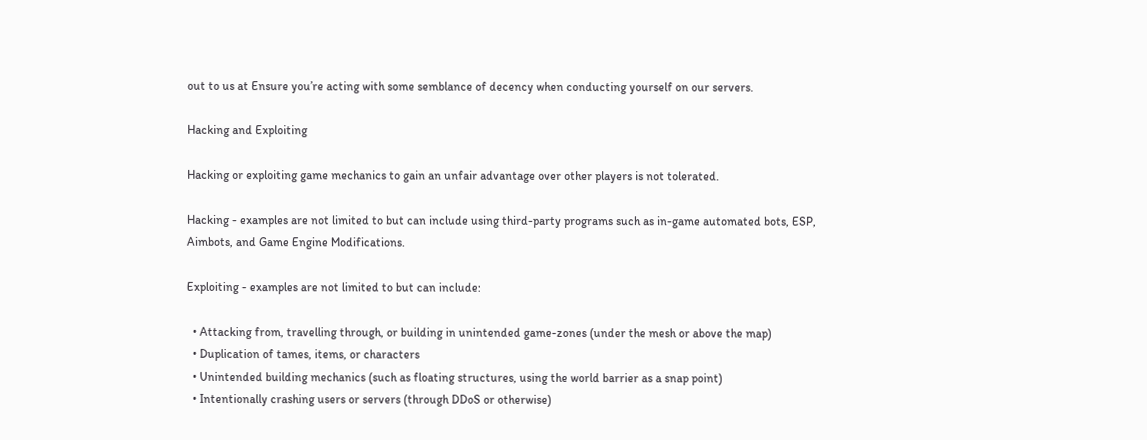out to us at Ensure you’re acting with some semblance of decency when conducting yourself on our servers.

Hacking and Exploiting

Hacking or exploiting game mechanics to gain an unfair advantage over other players is not tolerated.

Hacking - examples are not limited to but can include using third-party programs such as in-game automated bots, ESP, Aimbots, and Game Engine Modifications.

Exploiting - examples are not limited to but can include:

  • Attacking from, travelling through, or building in unintended game-zones (under the mesh or above the map)
  • Duplication of tames, items, or characters
  • Unintended building mechanics (such as floating structures, using the world barrier as a snap point)
  • Intentionally crashing users or servers (through DDoS or otherwise)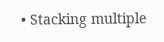• Stacking multiple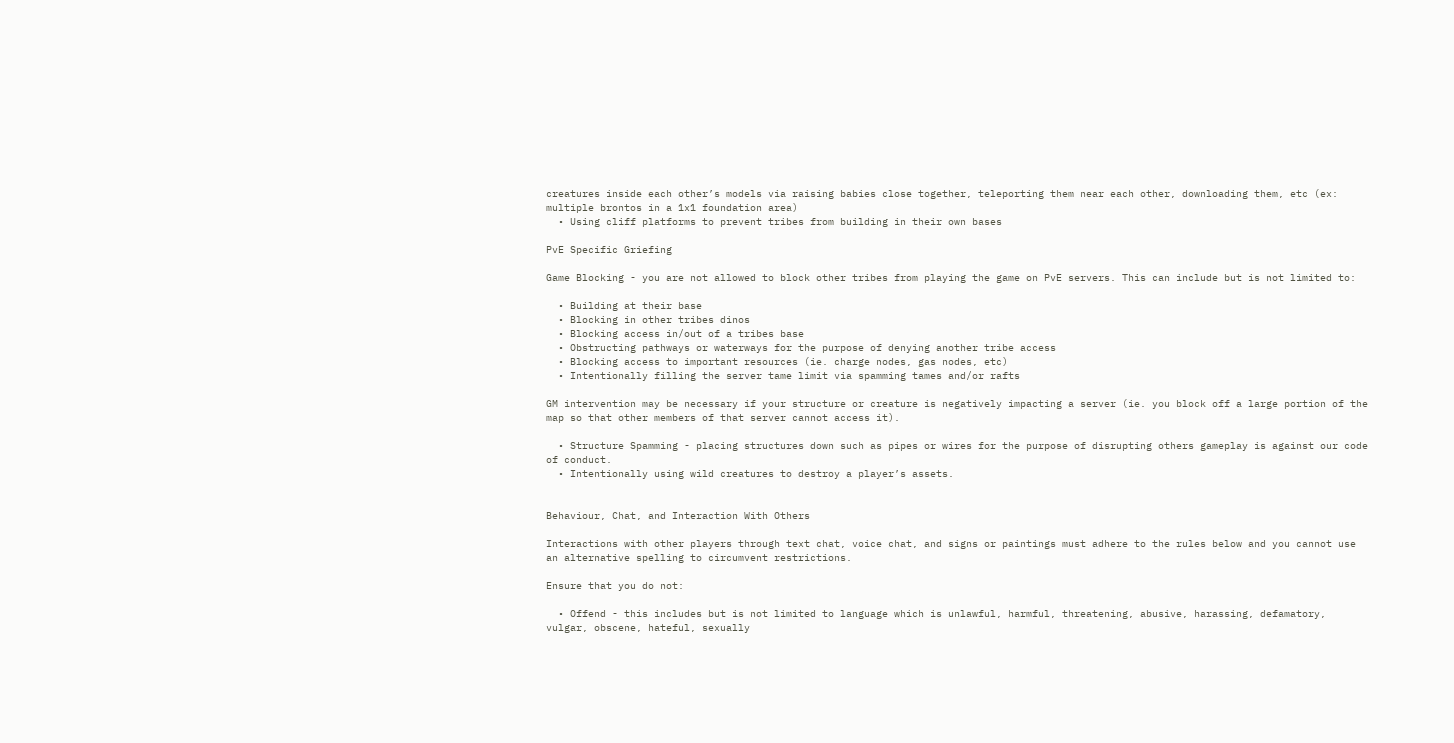creatures inside each other’s models via raising babies close together, teleporting them near each other, downloading them, etc (ex: multiple brontos in a 1x1 foundation area)
  • Using cliff platforms to prevent tribes from building in their own bases

PvE Specific Griefing

Game Blocking - you are not allowed to block other tribes from playing the game on PvE servers. This can include but is not limited to:

  • Building at their base
  • Blocking in other tribes dinos
  • Blocking access in/out of a tribes base
  • Obstructing pathways or waterways for the purpose of denying another tribe access
  • Blocking access to important resources (ie. charge nodes, gas nodes, etc)
  • Intentionally filling the server tame limit via spamming tames and/or rafts

GM intervention may be necessary if your structure or creature is negatively impacting a server (ie. you block off a large portion of the map so that other members of that server cannot access it).

  • Structure Spamming - placing structures down such as pipes or wires for the purpose of disrupting others gameplay is against our code of conduct.
  • Intentionally using wild creatures to destroy a player’s assets.


Behaviour, Chat, and Interaction With Others

Interactions with other players through text chat, voice chat, and signs or paintings must adhere to the rules below and you cannot use an alternative spelling to circumvent restrictions.

Ensure that you do not:

  • Offend - this includes but is not limited to language which is unlawful, harmful, threatening, abusive, harassing, defamatory, vulgar, obscene, hateful, sexually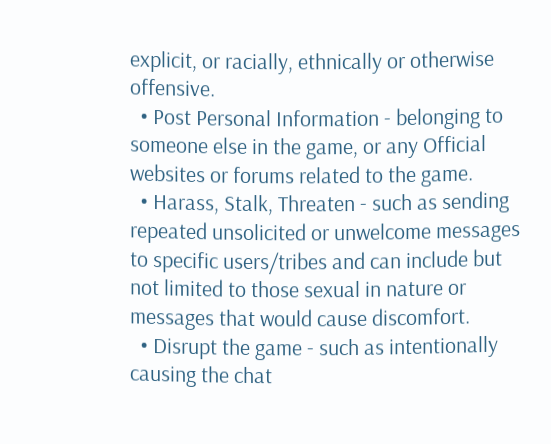explicit, or racially, ethnically or otherwise offensive.
  • Post Personal Information - belonging to someone else in the game, or any Official websites or forums related to the game.
  • Harass, Stalk, Threaten - such as sending repeated unsolicited or unwelcome messages to specific users/tribes and can include but not limited to those sexual in nature or messages that would cause discomfort.
  • Disrupt the game - such as intentionally causing the chat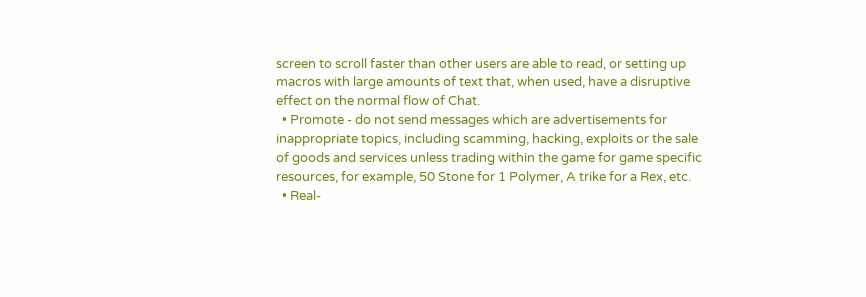screen to scroll faster than other users are able to read, or setting up macros with large amounts of text that, when used, have a disruptive effect on the normal flow of Chat.
  • Promote - do not send messages which are advertisements for inappropriate topics, including scamming, hacking, exploits or the sale of goods and services unless trading within the game for game specific resources, for example, 50 Stone for 1 Polymer, A trike for a Rex, etc.
  • Real-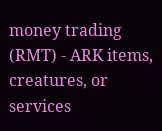money trading (RMT) - ARK items, creatures, or services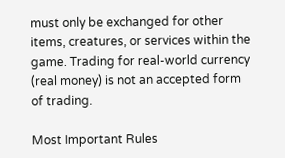must only be exchanged for other items, creatures, or services within the game. Trading for real-world currency (real money) is not an accepted form of trading.

Most Important Rules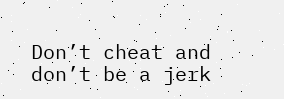Don’t cheat and don’t be a jerk